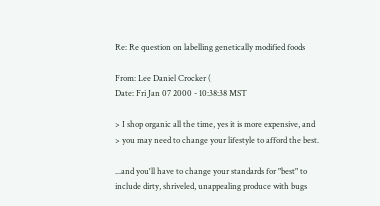Re: Re question on labelling genetically modified foods

From: Lee Daniel Crocker (
Date: Fri Jan 07 2000 - 10:38:38 MST

> I shop organic all the time, yes it is more expensive, and
> you may need to change your lifestyle to afford the best.

...and you'll have to change your standards for "best" to
include dirty, shriveled, unappealing produce with bugs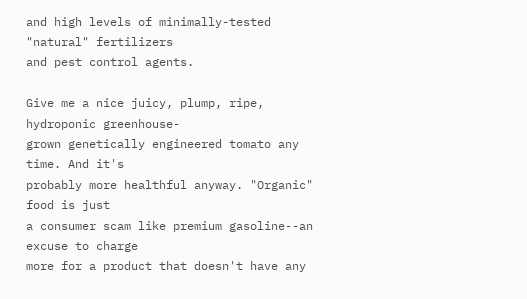and high levels of minimally-tested "natural" fertilizers
and pest control agents.

Give me a nice juicy, plump, ripe, hydroponic greenhouse-
grown genetically engineered tomato any time. And it's
probably more healthful anyway. "Organic" food is just
a consumer scam like premium gasoline--an excuse to charge
more for a product that doesn't have any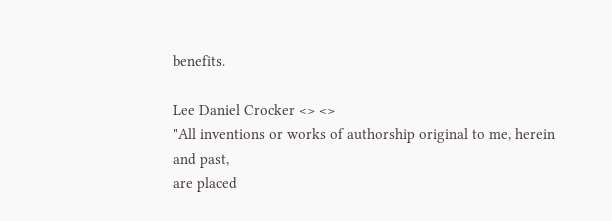benefits.

Lee Daniel Crocker <> <>
"All inventions or works of authorship original to me, herein and past,
are placed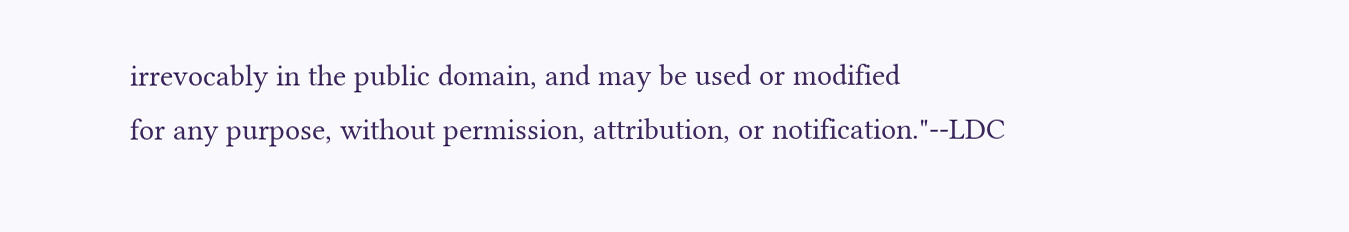irrevocably in the public domain, and may be used or modified
for any purpose, without permission, attribution, or notification."--LDC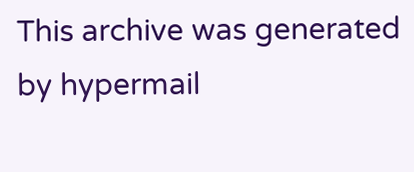This archive was generated by hypermail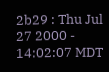2b29 : Thu Jul 27 2000 - 14:02:07 MDT